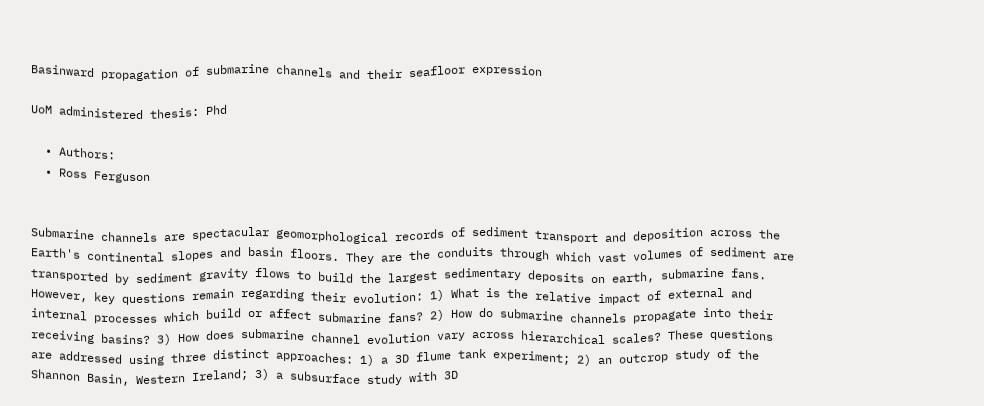Basinward propagation of submarine channels and their seafloor expression

UoM administered thesis: Phd

  • Authors:
  • Ross Ferguson


Submarine channels are spectacular geomorphological records of sediment transport and deposition across the Earth's continental slopes and basin floors. They are the conduits through which vast volumes of sediment are transported by sediment gravity flows to build the largest sedimentary deposits on earth, submarine fans. However, key questions remain regarding their evolution: 1) What is the relative impact of external and internal processes which build or affect submarine fans? 2) How do submarine channels propagate into their receiving basins? 3) How does submarine channel evolution vary across hierarchical scales? These questions are addressed using three distinct approaches: 1) a 3D flume tank experiment; 2) an outcrop study of the Shannon Basin, Western Ireland; 3) a subsurface study with 3D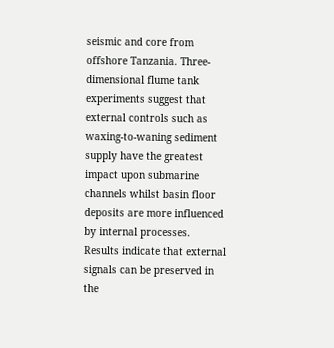seismic and core from offshore Tanzania. Three-dimensional flume tank experiments suggest that external controls such as waxing-to-waning sediment supply have the greatest impact upon submarine channels whilst basin floor deposits are more influenced by internal processes. Results indicate that external signals can be preserved in the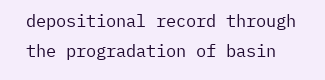depositional record through the progradation of basin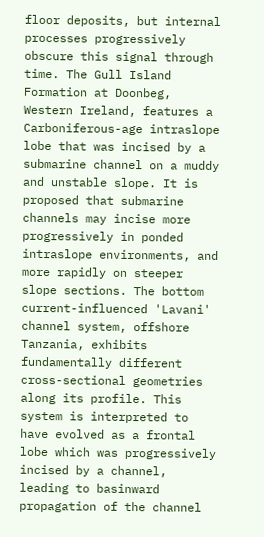floor deposits, but internal processes progressively obscure this signal through time. The Gull Island Formation at Doonbeg, Western Ireland, features a Carboniferous-age intraslope lobe that was incised by a submarine channel on a muddy and unstable slope. It is proposed that submarine channels may incise more progressively in ponded intraslope environments, and more rapidly on steeper slope sections. The bottom current-influenced 'Lavani' channel system, offshore Tanzania, exhibits fundamentally different cross-sectional geometries along its profile. This system is interpreted to have evolved as a frontal lobe which was progressively incised by a channel, leading to basinward propagation of the channel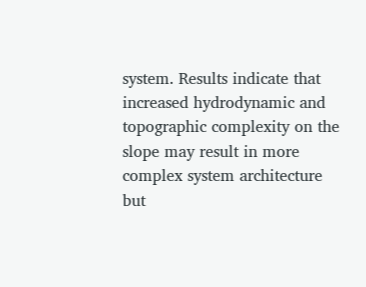system. Results indicate that increased hydrodynamic and topographic complexity on the slope may result in more complex system architecture but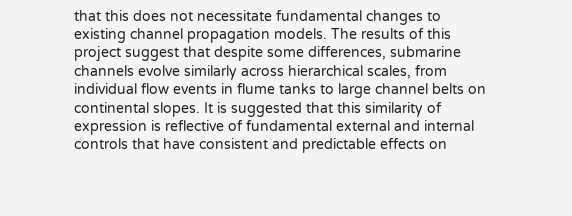that this does not necessitate fundamental changes to existing channel propagation models. The results of this project suggest that despite some differences, submarine channels evolve similarly across hierarchical scales, from individual flow events in flume tanks to large channel belts on continental slopes. It is suggested that this similarity of expression is reflective of fundamental external and internal controls that have consistent and predictable effects on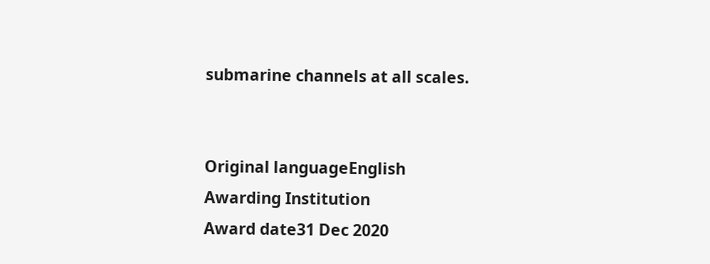submarine channels at all scales.


Original languageEnglish
Awarding Institution
Award date31 Dec 2020